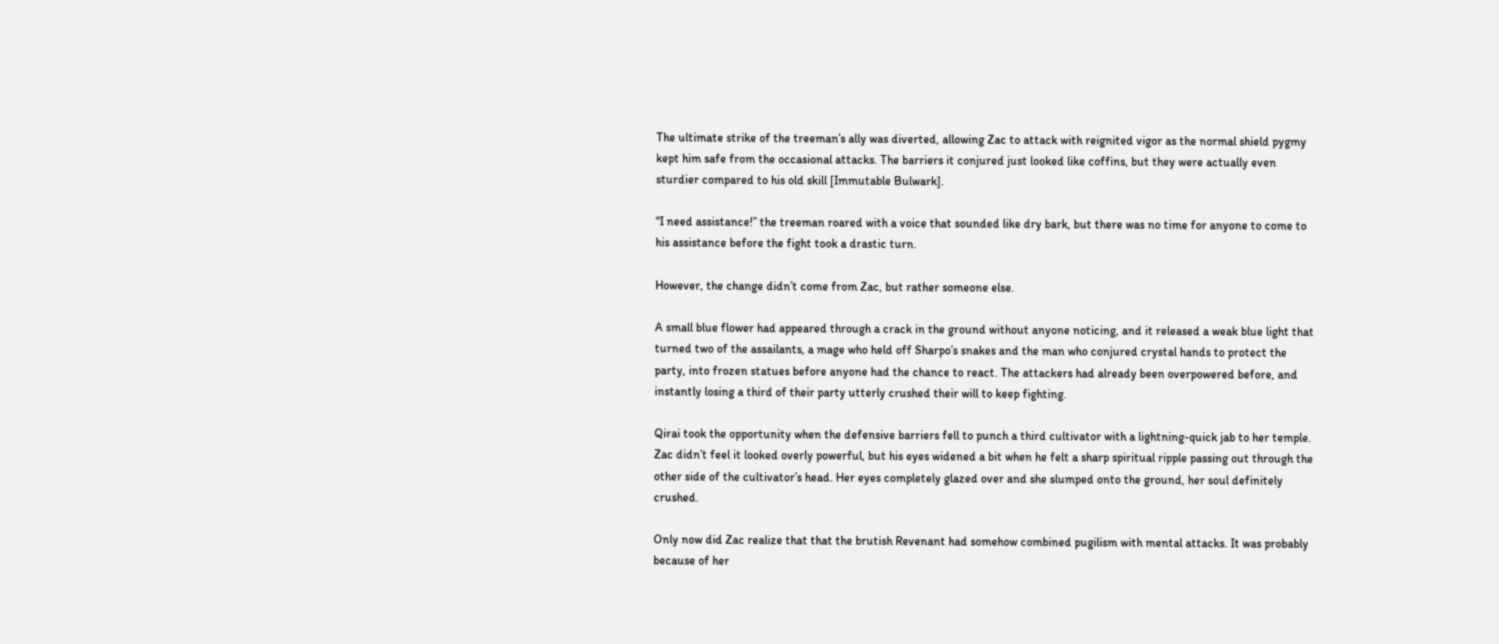The ultimate strike of the treeman’s ally was diverted, allowing Zac to attack with reignited vigor as the normal shield pygmy kept him safe from the occasional attacks. The barriers it conjured just looked like coffins, but they were actually even sturdier compared to his old skill [Immutable Bulwark].

“I need assistance!” the treeman roared with a voice that sounded like dry bark, but there was no time for anyone to come to his assistance before the fight took a drastic turn.

However, the change didn’t come from Zac, but rather someone else.

A small blue flower had appeared through a crack in the ground without anyone noticing, and it released a weak blue light that turned two of the assailants, a mage who held off Sharpo’s snakes and the man who conjured crystal hands to protect the party, into frozen statues before anyone had the chance to react. The attackers had already been overpowered before, and instantly losing a third of their party utterly crushed their will to keep fighting.

Qirai took the opportunity when the defensive barriers fell to punch a third cultivator with a lightning-quick jab to her temple. Zac didn’t feel it looked overly powerful, but his eyes widened a bit when he felt a sharp spiritual ripple passing out through the other side of the cultivator’s head. Her eyes completely glazed over and she slumped onto the ground, her soul definitely crushed.

Only now did Zac realize that that the brutish Revenant had somehow combined pugilism with mental attacks. It was probably because of her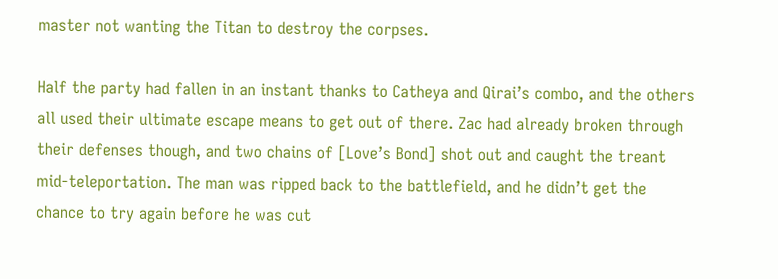master not wanting the Titan to destroy the corpses.

Half the party had fallen in an instant thanks to Catheya and Qirai’s combo, and the others all used their ultimate escape means to get out of there. Zac had already broken through their defenses though, and two chains of [Love’s Bond] shot out and caught the treant mid-teleportation. The man was ripped back to the battlefield, and he didn’t get the chance to try again before he was cut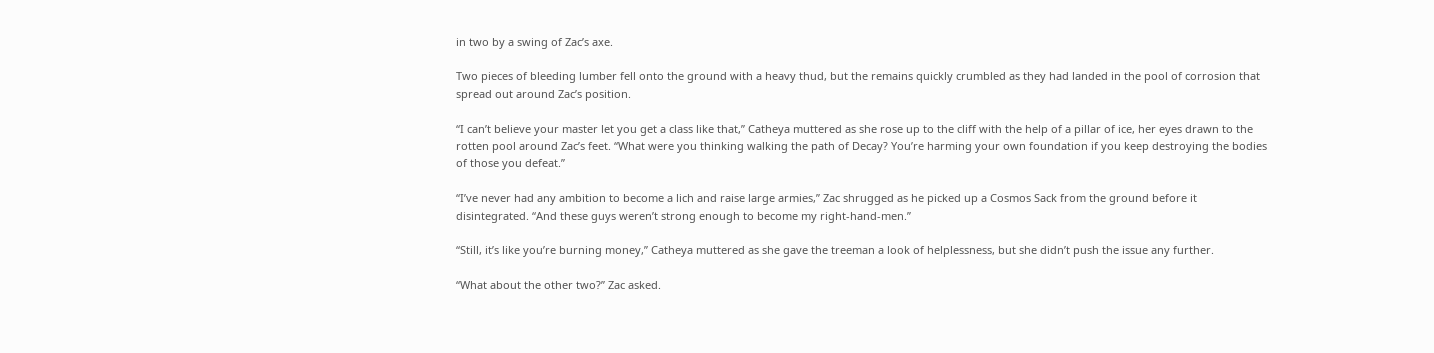in two by a swing of Zac’s axe.

Two pieces of bleeding lumber fell onto the ground with a heavy thud, but the remains quickly crumbled as they had landed in the pool of corrosion that spread out around Zac’s position.

“I can’t believe your master let you get a class like that,” Catheya muttered as she rose up to the cliff with the help of a pillar of ice, her eyes drawn to the rotten pool around Zac’s feet. “What were you thinking walking the path of Decay? You’re harming your own foundation if you keep destroying the bodies of those you defeat.”

“I’ve never had any ambition to become a lich and raise large armies,” Zac shrugged as he picked up a Cosmos Sack from the ground before it disintegrated. “And these guys weren’t strong enough to become my right-hand-men.”

“Still, it’s like you’re burning money,” Catheya muttered as she gave the treeman a look of helplessness, but she didn’t push the issue any further.

“What about the other two?” Zac asked.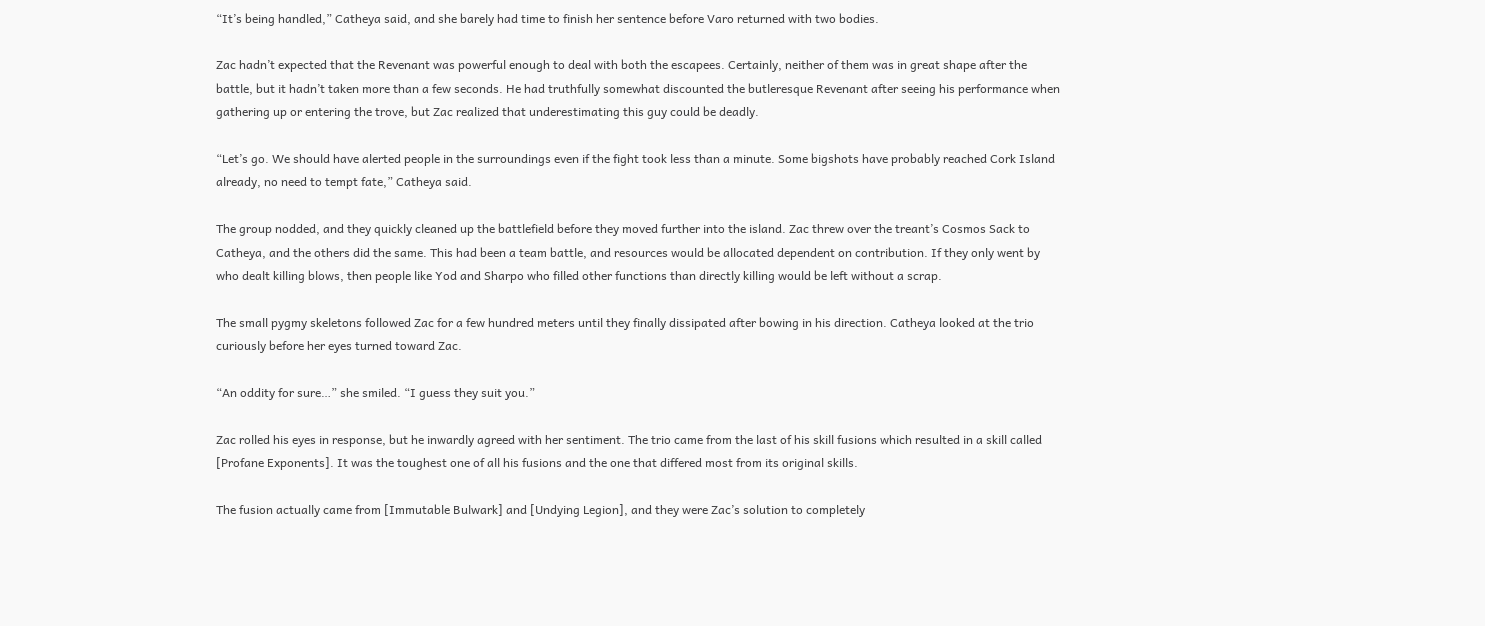“It’s being handled,” Catheya said, and she barely had time to finish her sentence before Varo returned with two bodies.

Zac hadn’t expected that the Revenant was powerful enough to deal with both the escapees. Certainly, neither of them was in great shape after the battle, but it hadn’t taken more than a few seconds. He had truthfully somewhat discounted the butleresque Revenant after seeing his performance when gathering up or entering the trove, but Zac realized that underestimating this guy could be deadly.

“Let’s go. We should have alerted people in the surroundings even if the fight took less than a minute. Some bigshots have probably reached Cork Island already, no need to tempt fate,” Catheya said.

The group nodded, and they quickly cleaned up the battlefield before they moved further into the island. Zac threw over the treant’s Cosmos Sack to Catheya, and the others did the same. This had been a team battle, and resources would be allocated dependent on contribution. If they only went by who dealt killing blows, then people like Yod and Sharpo who filled other functions than directly killing would be left without a scrap.

The small pygmy skeletons followed Zac for a few hundred meters until they finally dissipated after bowing in his direction. Catheya looked at the trio curiously before her eyes turned toward Zac.

“An oddity for sure…” she smiled. “I guess they suit you.”

Zac rolled his eyes in response, but he inwardly agreed with her sentiment. The trio came from the last of his skill fusions which resulted in a skill called [Profane Exponents]. It was the toughest one of all his fusions and the one that differed most from its original skills.

The fusion actually came from [Immutable Bulwark] and [Undying Legion], and they were Zac’s solution to completely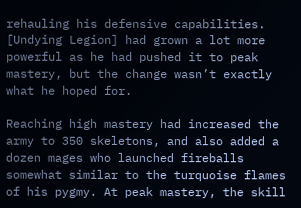rehauling his defensive capabilities. [Undying Legion] had grown a lot more powerful as he had pushed it to peak mastery, but the change wasn’t exactly what he hoped for.

Reaching high mastery had increased the army to 350 skeletons, and also added a dozen mages who launched fireballs somewhat similar to the turquoise flames of his pygmy. At peak mastery, the skill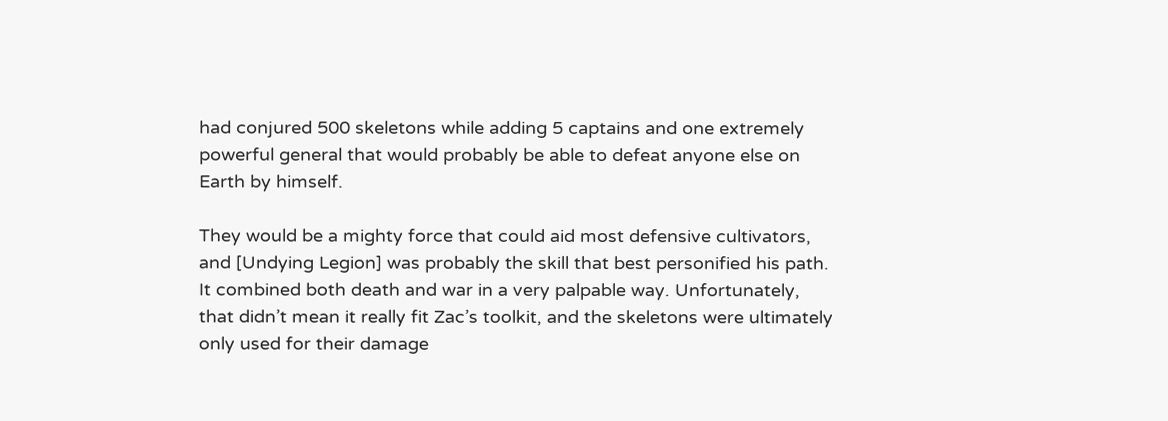had conjured 500 skeletons while adding 5 captains and one extremely powerful general that would probably be able to defeat anyone else on Earth by himself.

They would be a mighty force that could aid most defensive cultivators, and [Undying Legion] was probably the skill that best personified his path. It combined both death and war in a very palpable way. Unfortunately, that didn’t mean it really fit Zac’s toolkit, and the skeletons were ultimately only used for their damage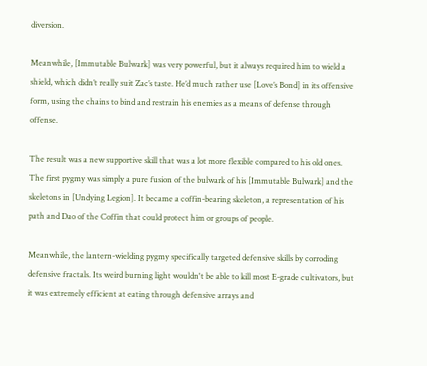diversion.

Meanwhile, [Immutable Bulwark] was very powerful, but it always required him to wield a shield, which didn’t really suit Zac’s taste. He’d much rather use [Love’s Bond] in its offensive form, using the chains to bind and restrain his enemies as a means of defense through offense.

The result was a new supportive skill that was a lot more flexible compared to his old ones. The first pygmy was simply a pure fusion of the bulwark of his [Immutable Bulwark] and the skeletons in [Undying Legion]. It became a coffin-bearing skeleton, a representation of his path and Dao of the Coffin that could protect him or groups of people.

Meanwhile, the lantern-wielding pygmy specifically targeted defensive skills by corroding defensive fractals. Its weird burning light wouldn't be able to kill most E-grade cultivators, but it was extremely efficient at eating through defensive arrays and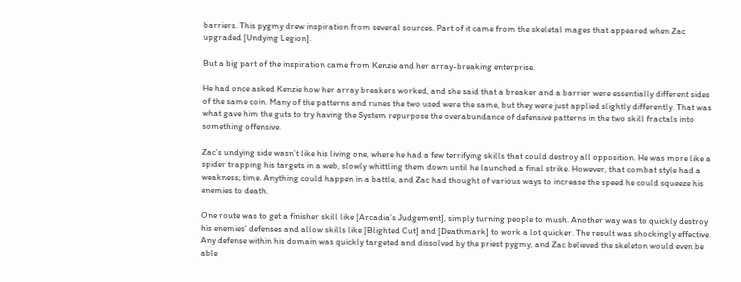barriers. This pygmy drew inspiration from several sources. Part of it came from the skeletal mages that appeared when Zac upgraded [Undying Legion].

But a big part of the inspiration came from Kenzie and her array-breaking enterprise.

He had once asked Kenzie how her array breakers worked, and she said that a breaker and a barrier were essentially different sides of the same coin. Many of the patterns and runes the two used were the same, but they were just applied slightly differently. That was what gave him the guts to try having the System repurpose the overabundance of defensive patterns in the two skill fractals into something offensive.

Zac’s undying side wasn’t like his living one, where he had a few terrifying skills that could destroy all opposition. He was more like a spider trapping his targets in a web, slowly whittling them down until he launched a final strike. However, that combat style had a weakness; time. Anything could happen in a battle, and Zac had thought of various ways to increase the speed he could squeeze his enemies to death.

One route was to get a finisher skill like [Arcadia’s Judgement], simply turning people to mush. Another way was to quickly destroy his enemies’ defenses and allow skills like [Blighted Cut] and [Deathmark] to work a lot quicker. The result was shockingly effective. Any defense within his domain was quickly targeted and dissolved by the priest pygmy, and Zac believed the skeleton would even be able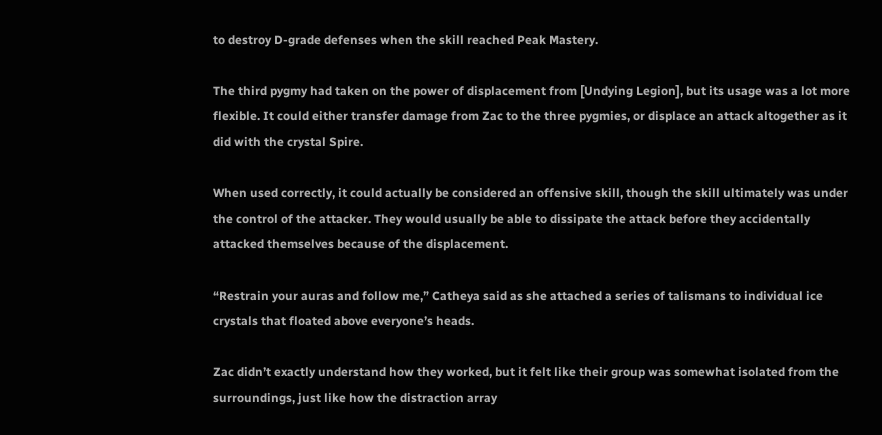to destroy D-grade defenses when the skill reached Peak Mastery.

The third pygmy had taken on the power of displacement from [Undying Legion], but its usage was a lot more flexible. It could either transfer damage from Zac to the three pygmies, or displace an attack altogether as it did with the crystal Spire.

When used correctly, it could actually be considered an offensive skill, though the skill ultimately was under the control of the attacker. They would usually be able to dissipate the attack before they accidentally attacked themselves because of the displacement.

“Restrain your auras and follow me,” Catheya said as she attached a series of talismans to individual ice crystals that floated above everyone’s heads.

Zac didn’t exactly understand how they worked, but it felt like their group was somewhat isolated from the surroundings, just like how the distraction array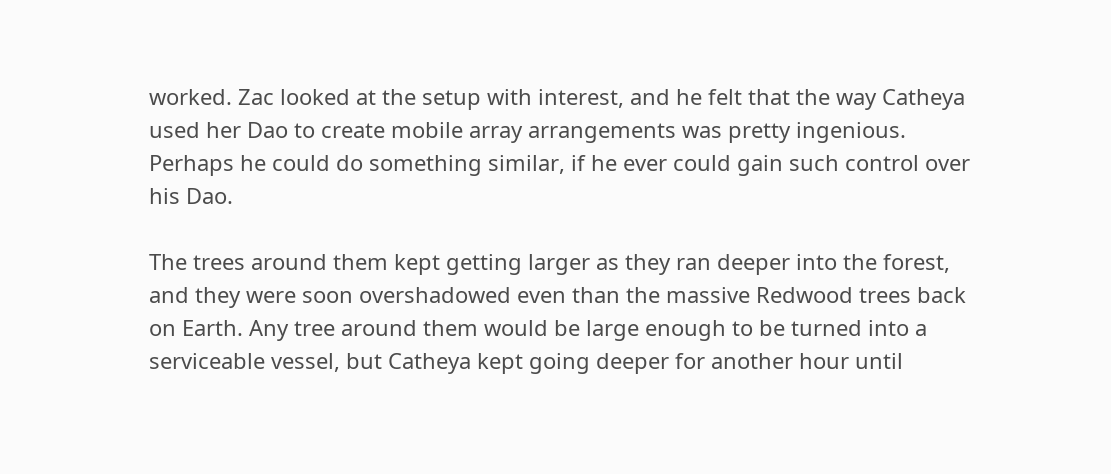worked. Zac looked at the setup with interest, and he felt that the way Catheya used her Dao to create mobile array arrangements was pretty ingenious. Perhaps he could do something similar, if he ever could gain such control over his Dao.

The trees around them kept getting larger as they ran deeper into the forest, and they were soon overshadowed even than the massive Redwood trees back on Earth. Any tree around them would be large enough to be turned into a serviceable vessel, but Catheya kept going deeper for another hour until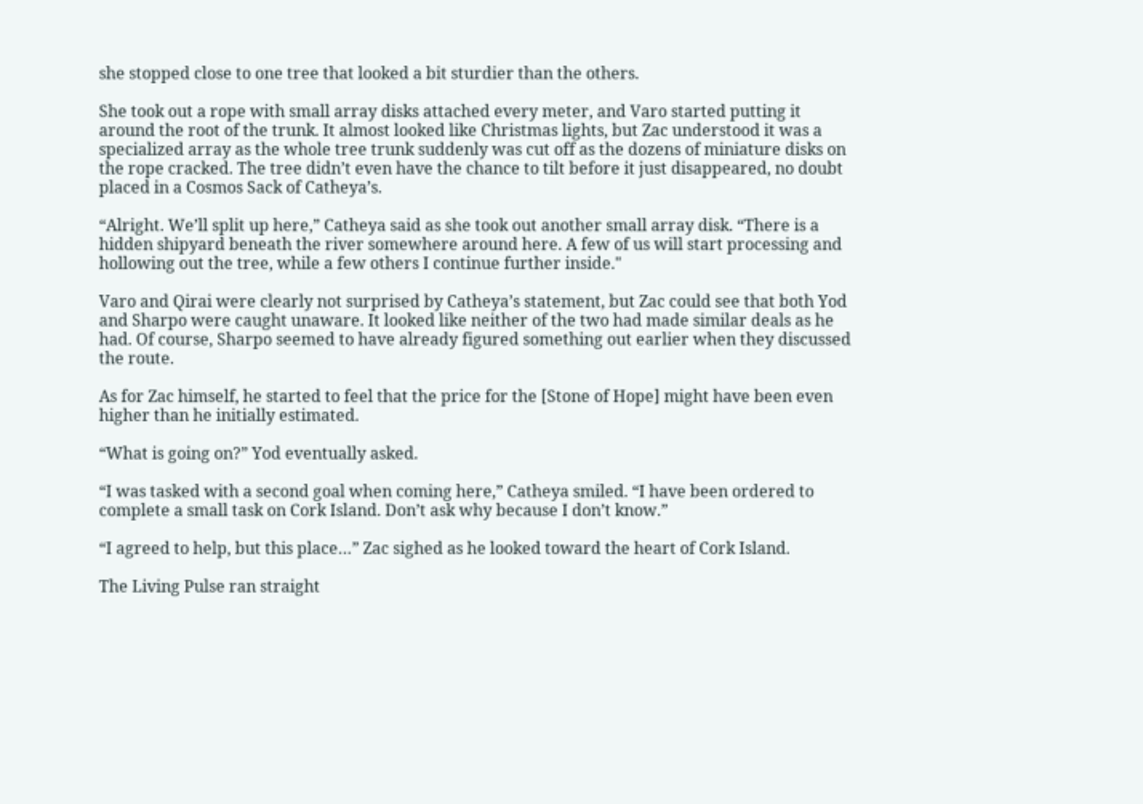she stopped close to one tree that looked a bit sturdier than the others.

She took out a rope with small array disks attached every meter, and Varo started putting it around the root of the trunk. It almost looked like Christmas lights, but Zac understood it was a specialized array as the whole tree trunk suddenly was cut off as the dozens of miniature disks on the rope cracked. The tree didn’t even have the chance to tilt before it just disappeared, no doubt placed in a Cosmos Sack of Catheya’s.

“Alright. We’ll split up here,” Catheya said as she took out another small array disk. “There is a hidden shipyard beneath the river somewhere around here. A few of us will start processing and hollowing out the tree, while a few others I continue further inside."

Varo and Qirai were clearly not surprised by Catheya’s statement, but Zac could see that both Yod and Sharpo were caught unaware. It looked like neither of the two had made similar deals as he had. Of course, Sharpo seemed to have already figured something out earlier when they discussed the route.

As for Zac himself, he started to feel that the price for the [Stone of Hope] might have been even higher than he initially estimated.

“What is going on?” Yod eventually asked.

“I was tasked with a second goal when coming here,” Catheya smiled. “I have been ordered to complete a small task on Cork Island. Don’t ask why because I don’t know.”

“I agreed to help, but this place…” Zac sighed as he looked toward the heart of Cork Island.

The Living Pulse ran straight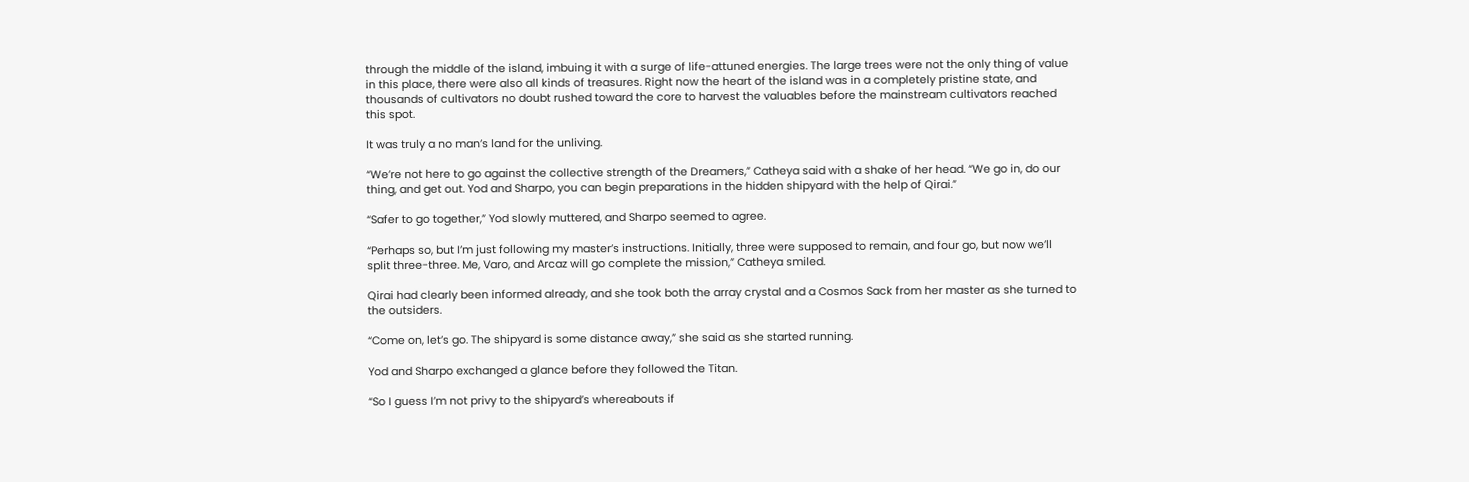through the middle of the island, imbuing it with a surge of life-attuned energies. The large trees were not the only thing of value in this place, there were also all kinds of treasures. Right now the heart of the island was in a completely pristine state, and thousands of cultivators no doubt rushed toward the core to harvest the valuables before the mainstream cultivators reached this spot.

It was truly a no man’s land for the unliving.

“We’re not here to go against the collective strength of the Dreamers,” Catheya said with a shake of her head. “We go in, do our thing, and get out. Yod and Sharpo, you can begin preparations in the hidden shipyard with the help of Qirai.”

“Safer to go together,” Yod slowly muttered, and Sharpo seemed to agree.

“Perhaps so, but I’m just following my master’s instructions. Initially, three were supposed to remain, and four go, but now we’ll split three-three. Me, Varo, and Arcaz will go complete the mission,” Catheya smiled.

Qirai had clearly been informed already, and she took both the array crystal and a Cosmos Sack from her master as she turned to the outsiders.

“Come on, let’s go. The shipyard is some distance away,” she said as she started running.

Yod and Sharpo exchanged a glance before they followed the Titan.

“So I guess I’m not privy to the shipyard’s whereabouts if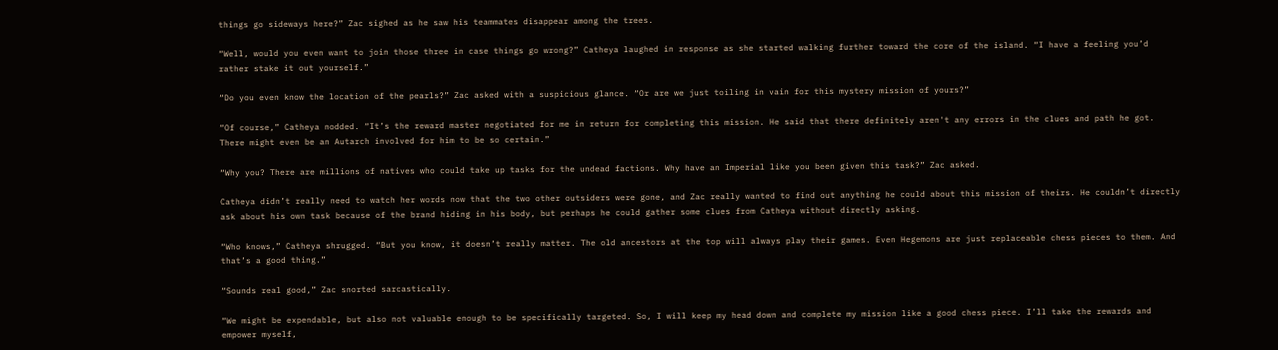things go sideways here?” Zac sighed as he saw his teammates disappear among the trees.

“Well, would you even want to join those three in case things go wrong?” Catheya laughed in response as she started walking further toward the core of the island. “I have a feeling you’d rather stake it out yourself.”

“Do you even know the location of the pearls?” Zac asked with a suspicious glance. “Or are we just toiling in vain for this mystery mission of yours?”

“Of course,” Catheya nodded. “It’s the reward master negotiated for me in return for completing this mission. He said that there definitely aren't any errors in the clues and path he got. There might even be an Autarch involved for him to be so certain.”

“Why you? There are millions of natives who could take up tasks for the undead factions. Why have an Imperial like you been given this task?” Zac asked.

Catheya didn’t really need to watch her words now that the two other outsiders were gone, and Zac really wanted to find out anything he could about this mission of theirs. He couldn’t directly ask about his own task because of the brand hiding in his body, but perhaps he could gather some clues from Catheya without directly asking.

“Who knows,” Catheya shrugged. “But you know, it doesn’t really matter. The old ancestors at the top will always play their games. Even Hegemons are just replaceable chess pieces to them. And that’s a good thing.”

“Sounds real good,” Zac snorted sarcastically.

“We might be expendable, but also not valuable enough to be specifically targeted. So, I will keep my head down and complete my mission like a good chess piece. I’ll take the rewards and empower myself,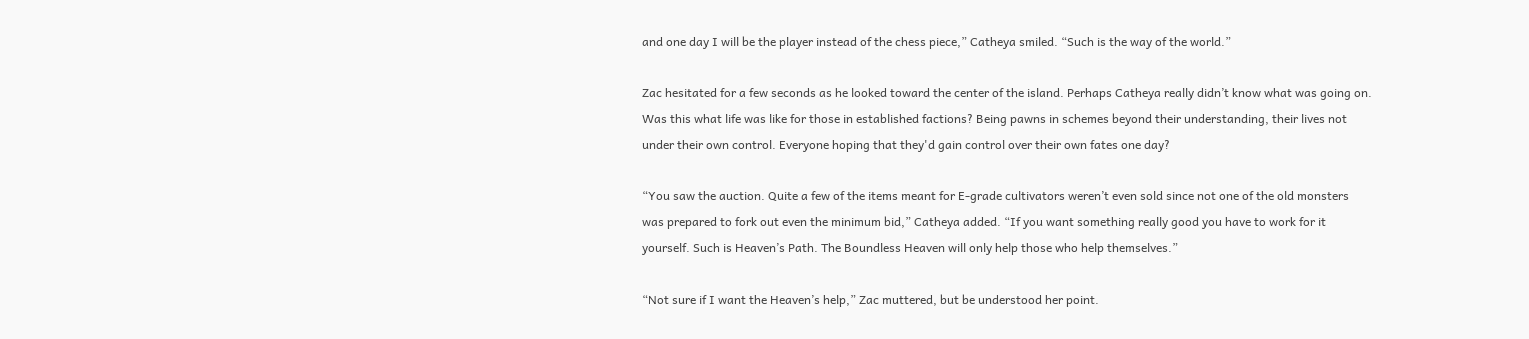and one day I will be the player instead of the chess piece,” Catheya smiled. “Such is the way of the world.”

Zac hesitated for a few seconds as he looked toward the center of the island. Perhaps Catheya really didn’t know what was going on. Was this what life was like for those in established factions? Being pawns in schemes beyond their understanding, their lives not under their own control. Everyone hoping that they'd gain control over their own fates one day?

“You saw the auction. Quite a few of the items meant for E-grade cultivators weren’t even sold since not one of the old monsters was prepared to fork out even the minimum bid,” Catheya added. “If you want something really good you have to work for it yourself. Such is Heaven’s Path. The Boundless Heaven will only help those who help themselves.”

“Not sure if I want the Heaven’s help,” Zac muttered, but be understood her point.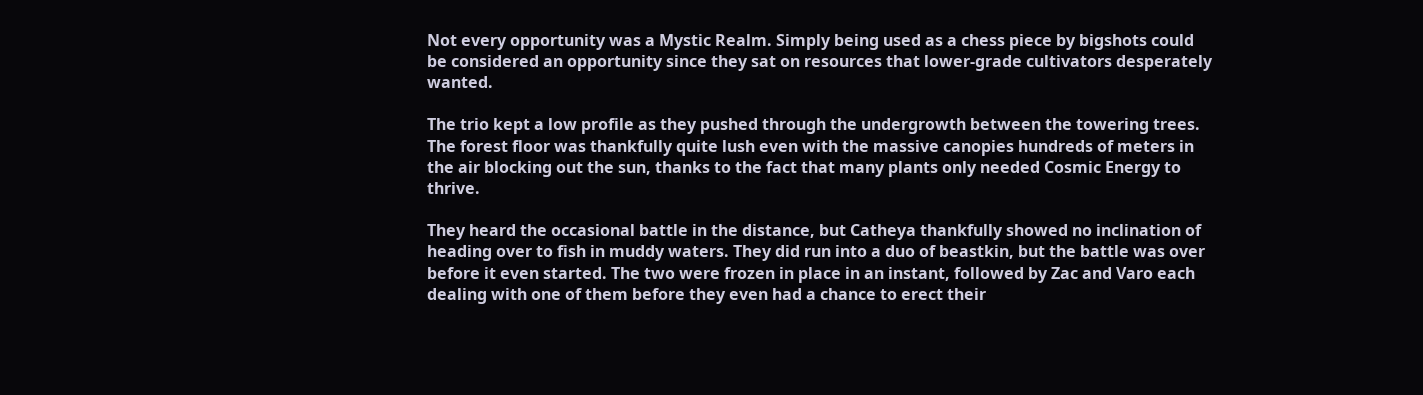Not every opportunity was a Mystic Realm. Simply being used as a chess piece by bigshots could be considered an opportunity since they sat on resources that lower-grade cultivators desperately wanted.

The trio kept a low profile as they pushed through the undergrowth between the towering trees. The forest floor was thankfully quite lush even with the massive canopies hundreds of meters in the air blocking out the sun, thanks to the fact that many plants only needed Cosmic Energy to thrive.

They heard the occasional battle in the distance, but Catheya thankfully showed no inclination of heading over to fish in muddy waters. They did run into a duo of beastkin, but the battle was over before it even started. The two were frozen in place in an instant, followed by Zac and Varo each dealing with one of them before they even had a chance to erect their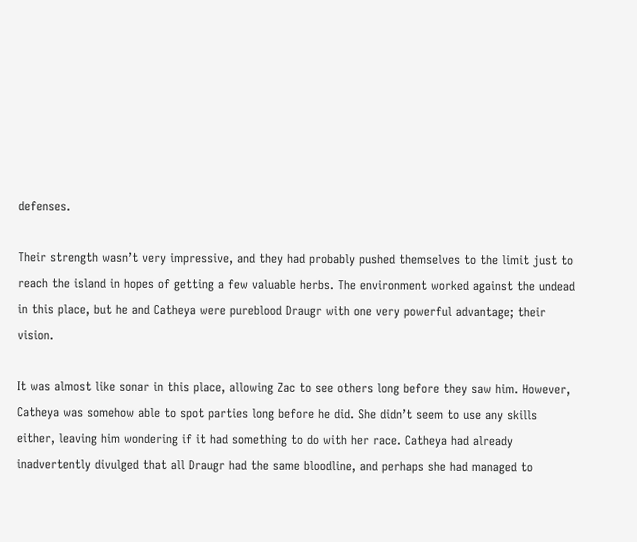defenses.

Their strength wasn’t very impressive, and they had probably pushed themselves to the limit just to reach the island in hopes of getting a few valuable herbs. The environment worked against the undead in this place, but he and Catheya were pureblood Draugr with one very powerful advantage; their vision.

It was almost like sonar in this place, allowing Zac to see others long before they saw him. However, Catheya was somehow able to spot parties long before he did. She didn’t seem to use any skills either, leaving him wondering if it had something to do with her race. Catheya had already inadvertently divulged that all Draugr had the same bloodline, and perhaps she had managed to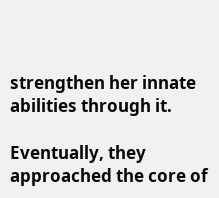strengthen her innate abilities through it.

Eventually, they approached the core of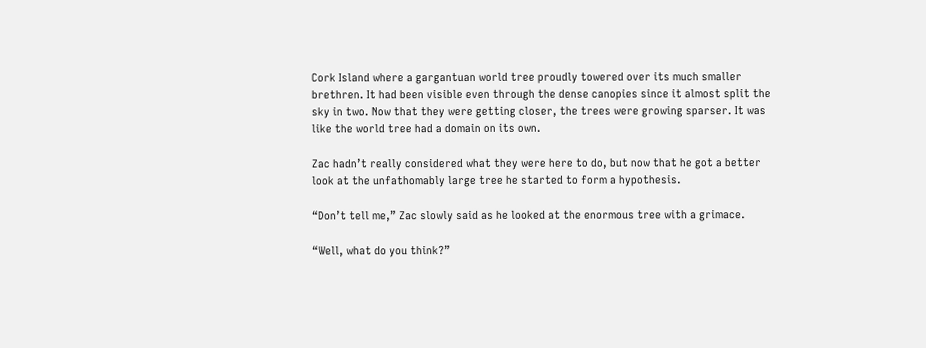Cork Island where a gargantuan world tree proudly towered over its much smaller brethren. It had been visible even through the dense canopies since it almost split the sky in two. Now that they were getting closer, the trees were growing sparser. It was like the world tree had a domain on its own.

Zac hadn’t really considered what they were here to do, but now that he got a better look at the unfathomably large tree he started to form a hypothesis.

“Don’t tell me,” Zac slowly said as he looked at the enormous tree with a grimace.

“Well, what do you think?”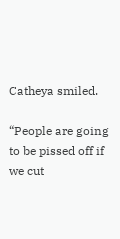Catheya smiled.

“People are going to be pissed off if we cut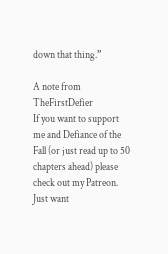down that thing.”

A note from TheFirstDefier
If you want to support me and Defiance of the Fall (or just read up to 50 chapters ahead) please check out my Patreon.
Just want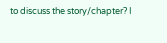to discuss the story/chapter? I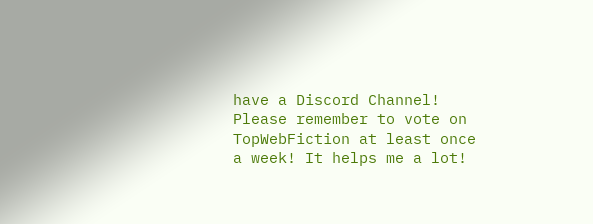have a Discord Channel!
Please remember to vote on TopWebFiction at least once a week! It helps me a lot!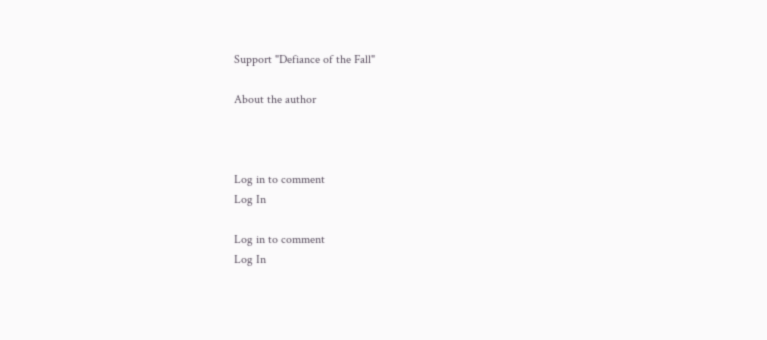Support "Defiance of the Fall"

About the author



Log in to comment
Log In

Log in to comment
Log In